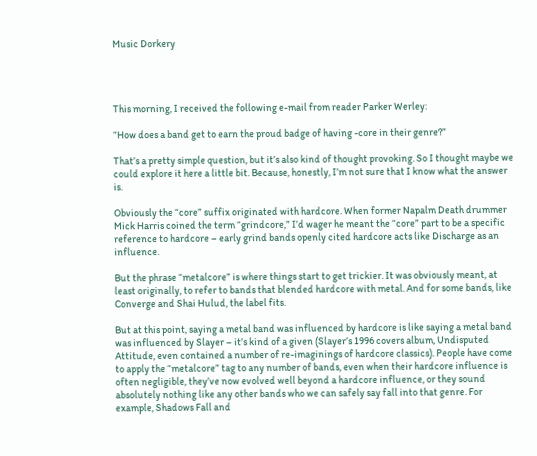Music Dorkery




This morning, I received the following e-mail from reader Parker Werley:

“How does a band get to earn the proud badge of having -core in their genre?”

That’s a pretty simple question, but it’s also kind of thought provoking. So I thought maybe we could explore it here a little bit. Because, honestly, I’m not sure that I know what the answer is.

Obviously the “core” suffix originated with hardcore. When former Napalm Death drummer Mick Harris coined the term “grindcore,” I’d wager he meant the “core” part to be a specific reference to hardcore – early grind bands openly cited hardcore acts like Discharge as an influence.

But the phrase “metalcore” is where things start to get trickier. It was obviously meant, at least originally, to refer to bands that blended hardcore with metal. And for some bands, like Converge and Shai Hulud, the label fits.

But at this point, saying a metal band was influenced by hardcore is like saying a metal band was influenced by Slayer – it’s kind of a given (Slayer’s 1996 covers album, Undisputed Attitude, even contained a number of re-imaginings of hardcore classics). People have come to apply the “metalcore” tag to any number of bands, even when their hardcore influence is often negligible, they’ve now evolved well beyond a hardcore influence, or they sound absolutely nothing like any other bands who we can safely say fall into that genre. For example, Shadows Fall and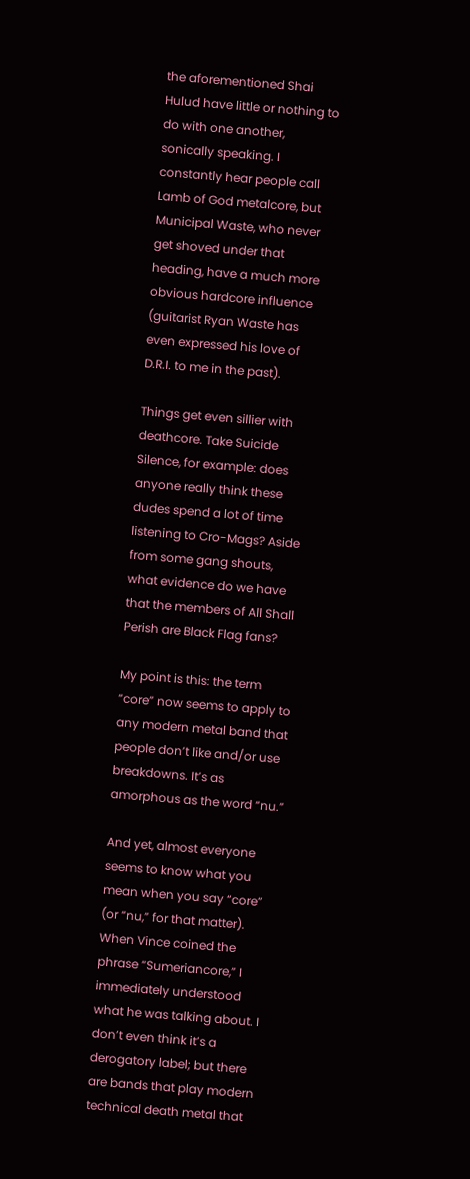the aforementioned Shai Hulud have little or nothing to do with one another, sonically speaking. I constantly hear people call Lamb of God metalcore, but Municipal Waste, who never get shoved under that heading, have a much more obvious hardcore influence (guitarist Ryan Waste has even expressed his love of D.R.I. to me in the past).

Things get even sillier with deathcore. Take Suicide Silence, for example: does anyone really think these dudes spend a lot of time listening to Cro-Mags? Aside from some gang shouts, what evidence do we have that the members of All Shall Perish are Black Flag fans?

My point is this: the term “core” now seems to apply to any modern metal band that people don’t like and/or use breakdowns. It’s as amorphous as the word “nu.”

And yet, almost everyone seems to know what you mean when you say “core” (or “nu,” for that matter). When Vince coined the phrase “Sumeriancore,” I immediately understood what he was talking about. I don’t even think it’s a derogatory label; but there are bands that play modern technical death metal that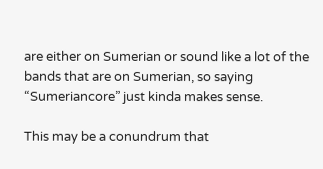are either on Sumerian or sound like a lot of the bands that are on Sumerian, so saying “Sumeriancore” just kinda makes sense.

This may be a conundrum that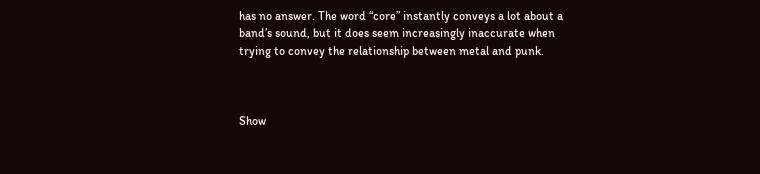has no answer. The word “core” instantly conveys a lot about a band’s sound, but it does seem increasingly inaccurate when trying to convey the relationship between metal and punk.



Show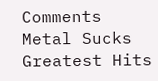Comments
Metal Sucks Greatest Hits